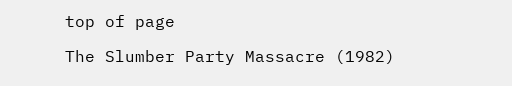top of page

The Slumber Party Massacre (1982)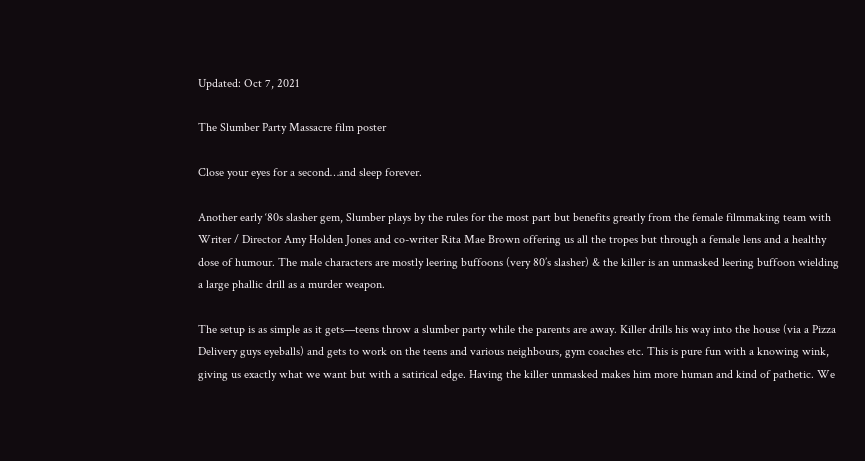Updated: Oct 7, 2021

The Slumber Party Massacre film poster

Close your eyes for a second…and sleep forever.

Another early ‘80s slasher gem, Slumber plays by the rules for the most part but benefits greatly from the female filmmaking team with Writer / Director Amy Holden Jones and co-writer Rita Mae Brown offering us all the tropes but through a female lens and a healthy dose of humour. The male characters are mostly leering buffoons (very 80’s slasher) & the killer is an unmasked leering buffoon wielding a large phallic drill as a murder weapon.

The setup is as simple as it gets—teens throw a slumber party while the parents are away. Killer drills his way into the house (via a Pizza Delivery guys eyeballs) and gets to work on the teens and various neighbours, gym coaches etc. This is pure fun with a knowing wink, giving us exactly what we want but with a satirical edge. Having the killer unmasked makes him more human and kind of pathetic. We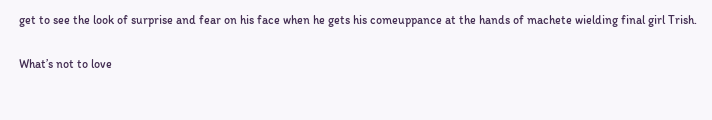get to see the look of surprise and fear on his face when he gets his comeuppance at the hands of machete wielding final girl Trish.

What’s not to love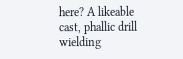here? A likeable cast, phallic drill wielding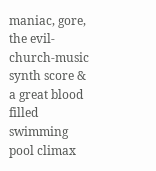maniac, gore, the evil-church-music synth score & a great blood filled swimming pool climax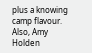plus a knowing camp flavour. Also, Amy Holden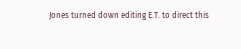Jones turned down editing E.T. to direct this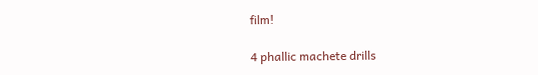film!

4 phallic machete drills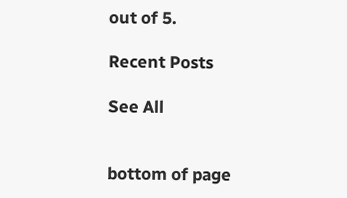out of 5.

Recent Posts

See All


bottom of page